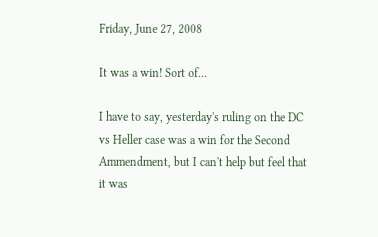Friday, June 27, 2008

It was a win! Sort of...

I have to say, yesterday's ruling on the DC vs Heller case was a win for the Second Ammendment, but I can't help but feel that it was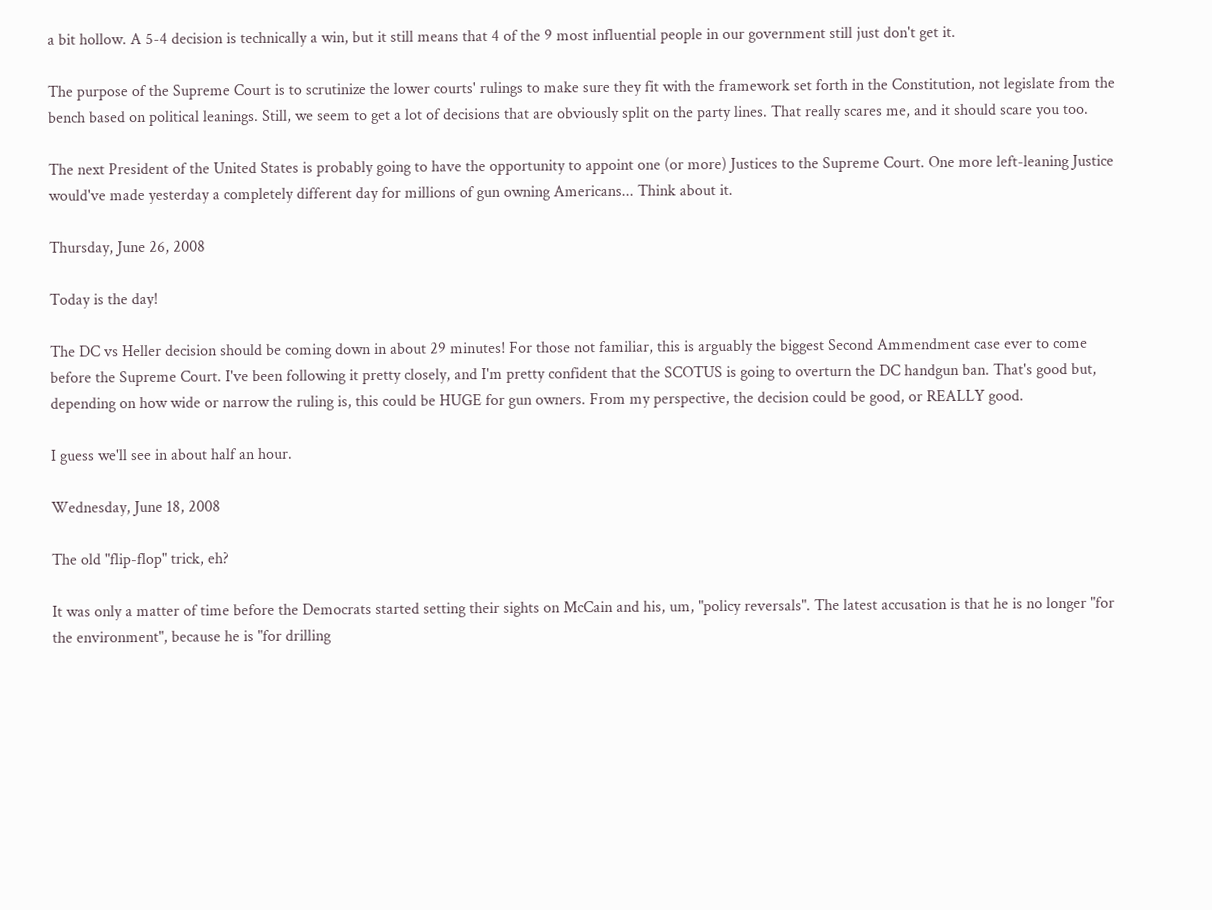a bit hollow. A 5-4 decision is technically a win, but it still means that 4 of the 9 most influential people in our government still just don't get it.

The purpose of the Supreme Court is to scrutinize the lower courts' rulings to make sure they fit with the framework set forth in the Constitution, not legislate from the bench based on political leanings. Still, we seem to get a lot of decisions that are obviously split on the party lines. That really scares me, and it should scare you too.

The next President of the United States is probably going to have the opportunity to appoint one (or more) Justices to the Supreme Court. One more left-leaning Justice would've made yesterday a completely different day for millions of gun owning Americans... Think about it.

Thursday, June 26, 2008

Today is the day!

The DC vs Heller decision should be coming down in about 29 minutes! For those not familiar, this is arguably the biggest Second Ammendment case ever to come before the Supreme Court. I've been following it pretty closely, and I'm pretty confident that the SCOTUS is going to overturn the DC handgun ban. That's good but, depending on how wide or narrow the ruling is, this could be HUGE for gun owners. From my perspective, the decision could be good, or REALLY good.

I guess we'll see in about half an hour.

Wednesday, June 18, 2008

The old "flip-flop" trick, eh?

It was only a matter of time before the Democrats started setting their sights on McCain and his, um, "policy reversals". The latest accusation is that he is no longer "for the environment", because he is "for drilling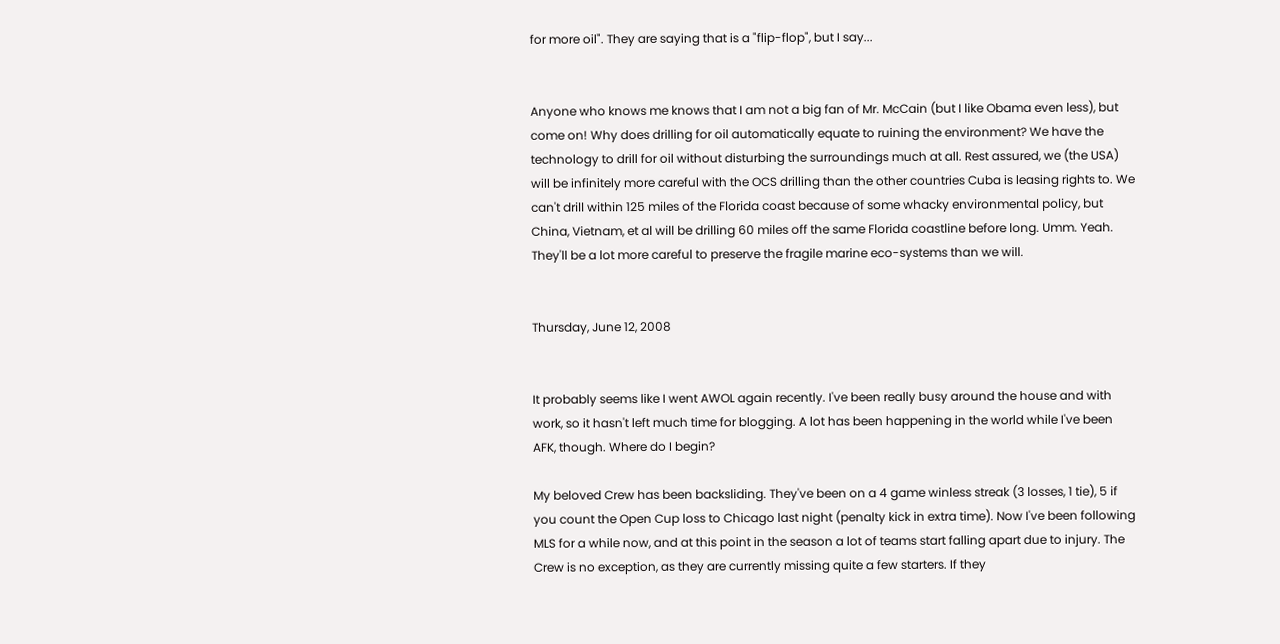for more oil". They are saying that is a "flip-flop", but I say...


Anyone who knows me knows that I am not a big fan of Mr. McCain (but I like Obama even less), but come on! Why does drilling for oil automatically equate to ruining the environment? We have the technology to drill for oil without disturbing the surroundings much at all. Rest assured, we (the USA) will be infinitely more careful with the OCS drilling than the other countries Cuba is leasing rights to. We can't drill within 125 miles of the Florida coast because of some whacky environmental policy, but China, Vietnam, et al will be drilling 60 miles off the same Florida coastline before long. Umm. Yeah. They'll be a lot more careful to preserve the fragile marine eco-systems than we will.


Thursday, June 12, 2008


It probably seems like I went AWOL again recently. I've been really busy around the house and with work, so it hasn't left much time for blogging. A lot has been happening in the world while I've been AFK, though. Where do I begin?

My beloved Crew has been backsliding. They've been on a 4 game winless streak (3 losses, 1 tie), 5 if you count the Open Cup loss to Chicago last night (penalty kick in extra time). Now I've been following MLS for a while now, and at this point in the season a lot of teams start falling apart due to injury. The Crew is no exception, as they are currently missing quite a few starters. If they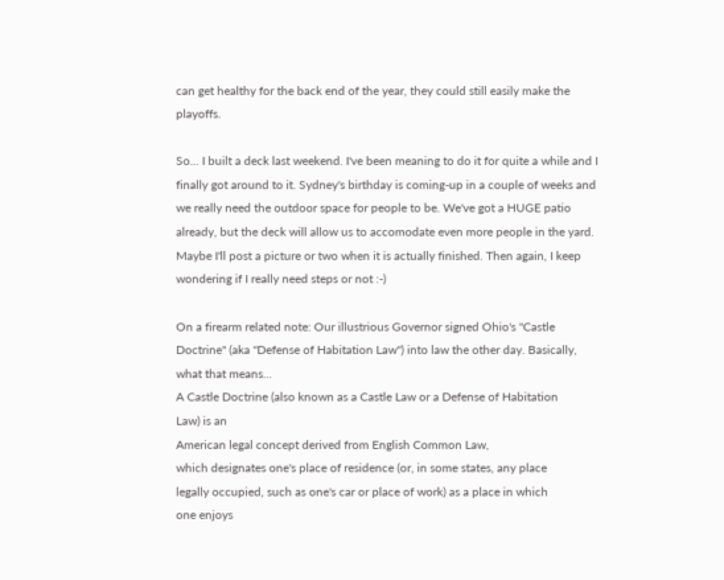can get healthy for the back end of the year, they could still easily make the playoffs.

So... I built a deck last weekend. I've been meaning to do it for quite a while and I finally got around to it. Sydney's birthday is coming-up in a couple of weeks and we really need the outdoor space for people to be. We've got a HUGE patio already, but the deck will allow us to accomodate even more people in the yard. Maybe I'll post a picture or two when it is actually finished. Then again, I keep wondering if I really need steps or not :-)

On a firearm related note: Our illustrious Governor signed Ohio's "Castle Doctrine" (aka "Defense of Habitation Law") into law the other day. Basically, what that means...
A Castle Doctrine (also known as a Castle Law or a Defense of Habitation
Law) is an
American legal concept derived from English Common Law,
which designates one's place of residence (or, in some states, any place
legally occupied, such as one's car or place of work) as a place in which
one enjoys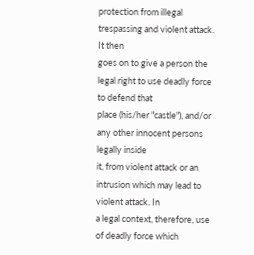protection from illegal trespassing and violent attack. It then
goes on to give a person the legal right to use deadly force to defend that
place (his/her "castle"), and/or any other innocent persons legally inside
it, from violent attack or an intrusion which may lead to violent attack. In
a legal context, therefore, use of deadly force which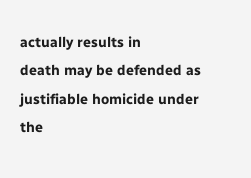actually results in
death may be defended as
justifiable homicide under the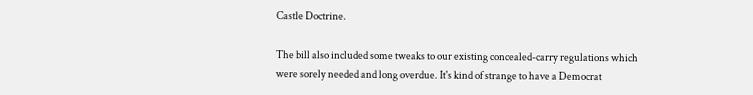Castle Doctrine.

The bill also included some tweaks to our existing concealed-carry regulations which were sorely needed and long overdue. It's kind of strange to have a Democrat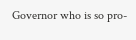Governor who is so pro-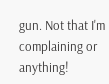gun. Not that I'm complaining or anything!